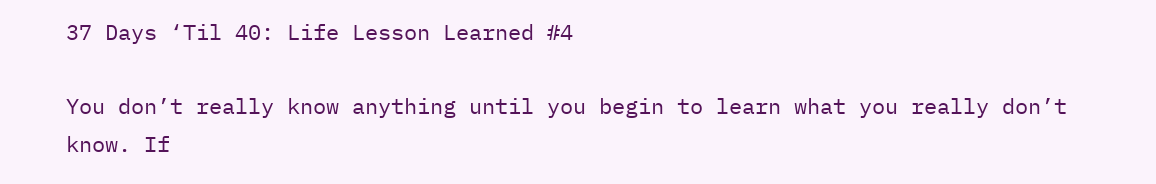37 Days ‘Til 40: Life Lesson Learned #4

You don’t really know anything until you begin to learn what you really don’t know. If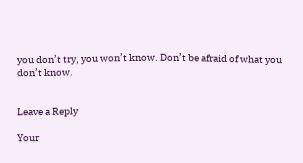you don’t try, you won’t know. Don’t be afraid of what you don’t know.


Leave a Reply

Your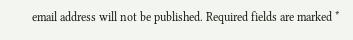email address will not be published. Required fields are marked *